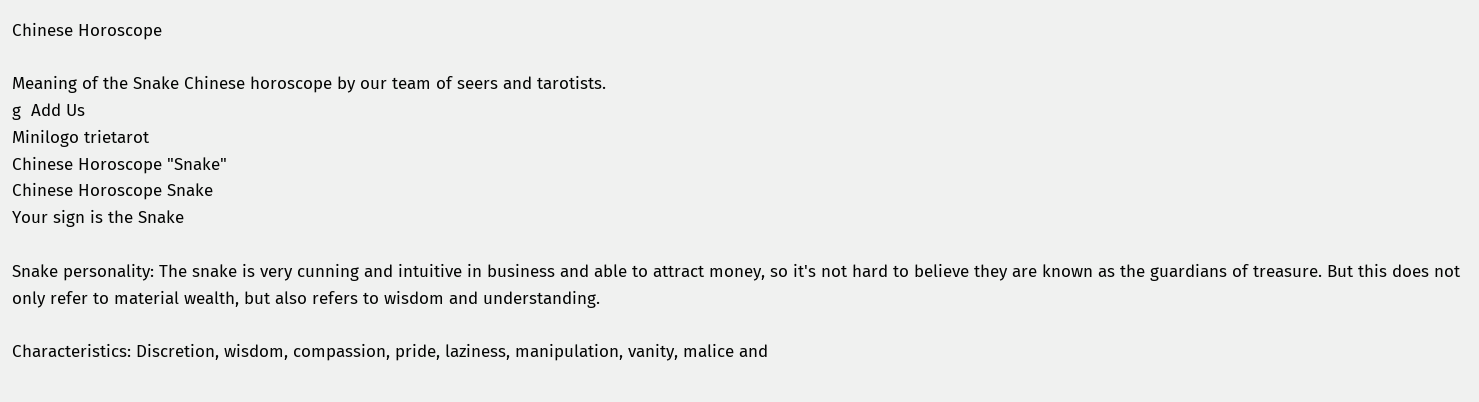Chinese Horoscope

Meaning of the Snake Chinese horoscope by our team of seers and tarotists.
g  Add Us
Minilogo trietarot
Chinese Horoscope "Snake"
Chinese Horoscope Snake
Your sign is the Snake

Snake personality: The snake is very cunning and intuitive in business and able to attract money, so it's not hard to believe they are known as the guardians of treasure. But this does not only refer to material wealth, but also refers to wisdom and understanding.

Characteristics: Discretion, wisdom, compassion, pride, laziness, manipulation, vanity, malice and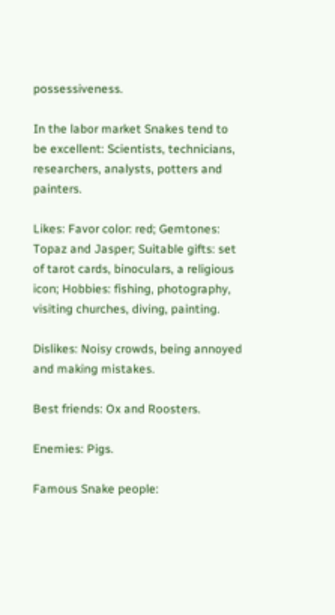possessiveness.

In the labor market Snakes tend to be excellent: Scientists, technicians, researchers, analysts, potters and painters.

Likes: Favor color: red; Gemtones: Topaz and Jasper; Suitable gifts: set of tarot cards, binoculars, a religious icon; Hobbies: fishing, photography, visiting churches, diving, painting.

Dislikes: Noisy crowds, being annoyed and making mistakes.

Best friends: Ox and Roosters.

Enemies: Pigs.

Famous Snake people: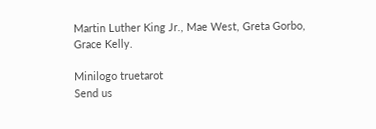Martin Luther King Jr., Mae West, Greta Gorbo, Grace Kelly.

Minilogo truetarot
Send us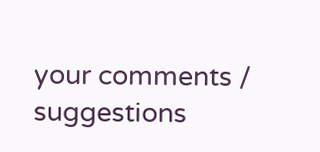your comments / suggestions